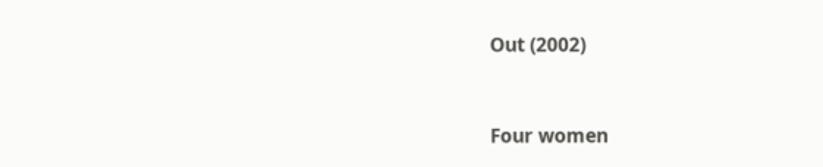Out (2002)


Four women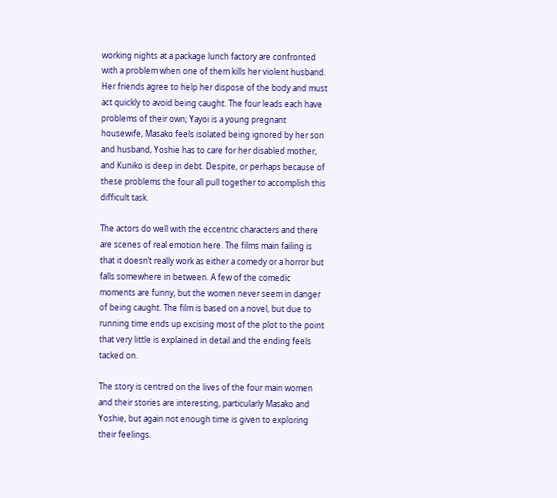working nights at a package lunch factory are confronted with a problem when one of them kills her violent husband. Her friends agree to help her dispose of the body and must act quickly to avoid being caught. The four leads each have problems of their own; Yayoi is a young pregnant housewife, Masako feels isolated being ignored by her son and husband, Yoshie has to care for her disabled mother, and Kuniko is deep in debt. Despite, or perhaps because of these problems the four all pull together to accomplish this difficult task.

The actors do well with the eccentric characters and there are scenes of real emotion here. The films main failing is that it doesn’t really work as either a comedy or a horror but falls somewhere in between. A few of the comedic moments are funny, but the women never seem in danger of being caught. The film is based on a novel, but due to running time ends up excising most of the plot to the point that very little is explained in detail and the ending feels tacked on.

The story is centred on the lives of the four main women and their stories are interesting, particularly Masako and Yoshie, but again not enough time is given to exploring their feelings.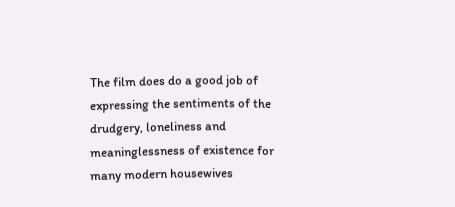The film does do a good job of expressing the sentiments of the drudgery, loneliness and meaninglessness of existence for many modern housewives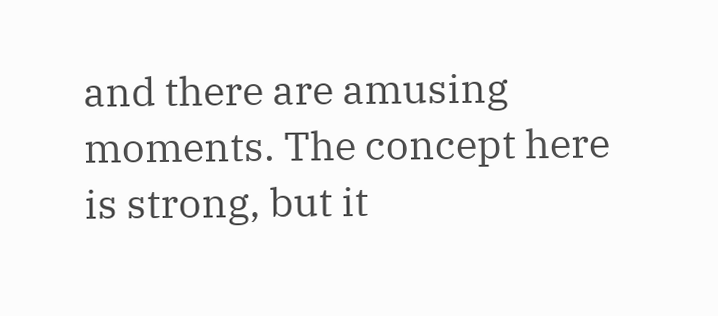and there are amusing moments. The concept here is strong, but it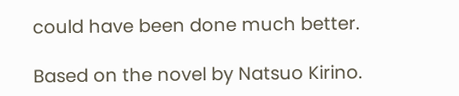could have been done much better.

Based on the novel by Natsuo Kirino.